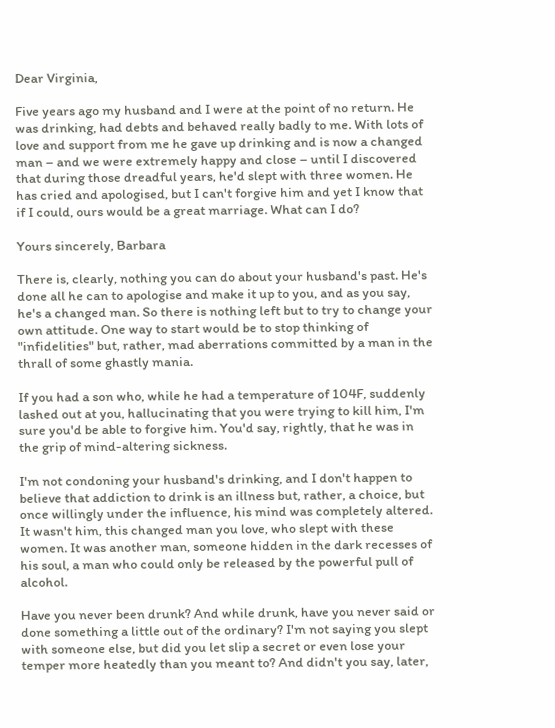Dear Virginia,

Five years ago my husband and I were at the point of no return. He was drinking, had debts and behaved really badly to me. With lots of love and support from me he gave up drinking and is now a changed man – and we were extremely happy and close – until I discovered that during those dreadful years, he'd slept with three women. He has cried and apologised, but I can't forgive him and yet I know that if I could, ours would be a great marriage. What can I do?

Yours sincerely, Barbara

There is, clearly, nothing you can do about your husband's past. He's done all he can to apologise and make it up to you, and as you say, he's a changed man. So there is nothing left but to try to change your own attitude. One way to start would be to stop thinking of "infidelities" but, rather, mad aberrations committed by a man in the thrall of some ghastly mania.

If you had a son who, while he had a temperature of 104F, suddenly lashed out at you, hallucinating that you were trying to kill him, I'm sure you'd be able to forgive him. You'd say, rightly, that he was in the grip of mind-altering sickness.

I'm not condoning your husband's drinking, and I don't happen to believe that addiction to drink is an illness but, rather, a choice, but once willingly under the influence, his mind was completely altered. It wasn't him, this changed man you love, who slept with these women. It was another man, someone hidden in the dark recesses of his soul, a man who could only be released by the powerful pull of alcohol.

Have you never been drunk? And while drunk, have you never said or done something a little out of the ordinary? I'm not saying you slept with someone else, but did you let slip a secret or even lose your temper more heatedly than you meant to? And didn't you say, later,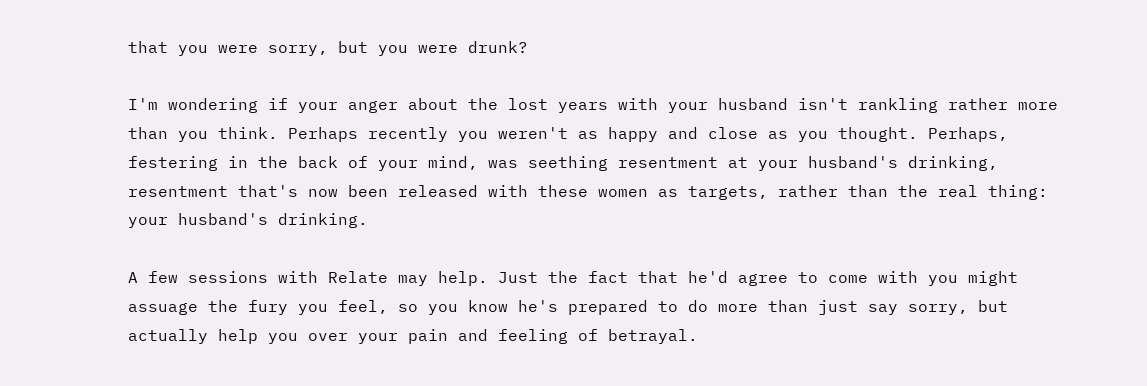that you were sorry, but you were drunk?

I'm wondering if your anger about the lost years with your husband isn't rankling rather more than you think. Perhaps recently you weren't as happy and close as you thought. Perhaps, festering in the back of your mind, was seething resentment at your husband's drinking, resentment that's now been released with these women as targets, rather than the real thing: your husband's drinking.

A few sessions with Relate may help. Just the fact that he'd agree to come with you might assuage the fury you feel, so you know he's prepared to do more than just say sorry, but actually help you over your pain and feeling of betrayal.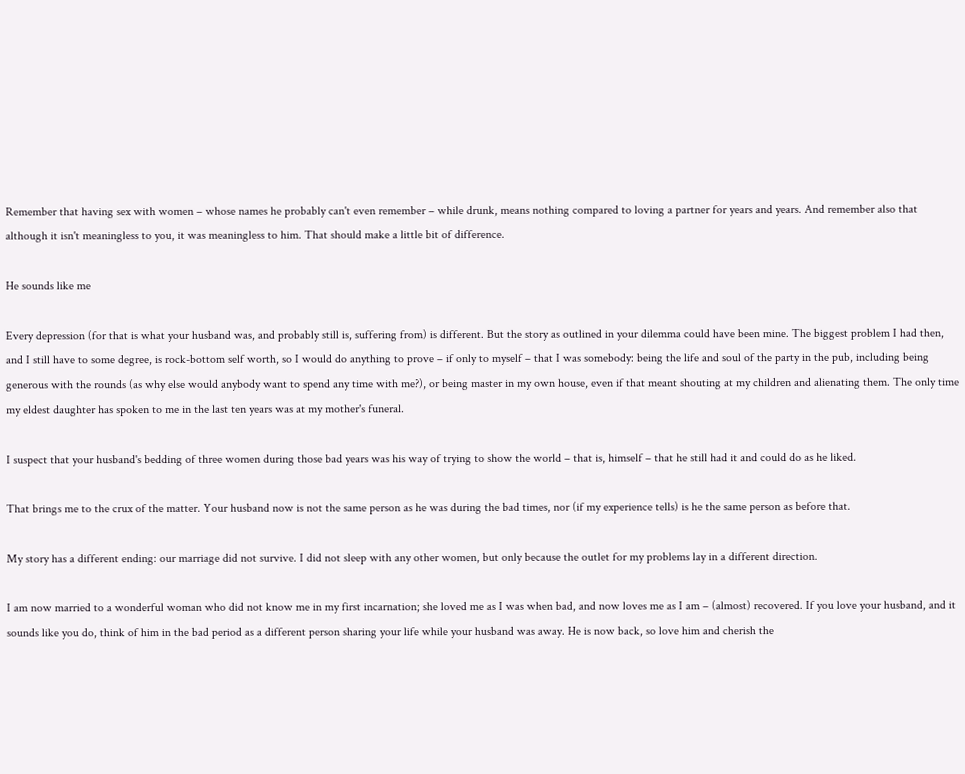Remember that having sex with women – whose names he probably can't even remember – while drunk, means nothing compared to loving a partner for years and years. And remember also that although it isn't meaningless to you, it was meaningless to him. That should make a little bit of difference.

He sounds like me

Every depression (for that is what your husband was, and probably still is, suffering from) is different. But the story as outlined in your dilemma could have been mine. The biggest problem I had then, and I still have to some degree, is rock-bottom self worth, so I would do anything to prove – if only to myself – that I was somebody: being the life and soul of the party in the pub, including being generous with the rounds (as why else would anybody want to spend any time with me?), or being master in my own house, even if that meant shouting at my children and alienating them. The only time my eldest daughter has spoken to me in the last ten years was at my mother's funeral.

I suspect that your husband's bedding of three women during those bad years was his way of trying to show the world – that is, himself – that he still had it and could do as he liked.

That brings me to the crux of the matter. Your husband now is not the same person as he was during the bad times, nor (if my experience tells) is he the same person as before that.

My story has a different ending: our marriage did not survive. I did not sleep with any other women, but only because the outlet for my problems lay in a different direction.

I am now married to a wonderful woman who did not know me in my first incarnation; she loved me as I was when bad, and now loves me as I am – (almost) recovered. If you love your husband, and it sounds like you do, think of him in the bad period as a different person sharing your life while your husband was away. He is now back, so love him and cherish the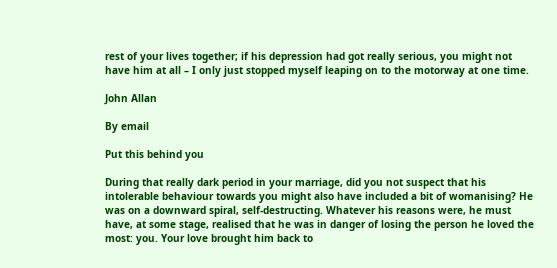rest of your lives together; if his depression had got really serious, you might not have him at all – I only just stopped myself leaping on to the motorway at one time.

John Allan

By email

Put this behind you

During that really dark period in your marriage, did you not suspect that his intolerable behaviour towards you might also have included a bit of womanising? He was on a downward spiral, self-destructing. Whatever his reasons were, he must have, at some stage, realised that he was in danger of losing the person he loved the most: you. Your love brought him back to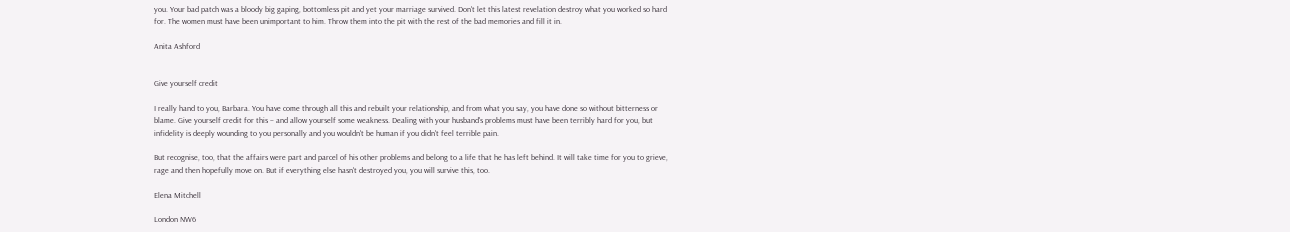you. Your bad patch was a bloody big gaping, bottomless pit and yet your marriage survived. Don't let this latest revelation destroy what you worked so hard for. The women must have been unimportant to him. Throw them into the pit with the rest of the bad memories and fill it in.

Anita Ashford


Give yourself credit

I really hand to you, Barbara. You have come through all this and rebuilt your relationship, and from what you say, you have done so without bitterness or blame. Give yourself credit for this – and allow yourself some weakness. Dealing with your husband's problems must have been terribly hard for you, but infidelity is deeply wounding to you personally and you wouldn't be human if you didn't feel terrible pain.

But recognise, too, that the affairs were part and parcel of his other problems and belong to a life that he has left behind. It will take time for you to grieve, rage and then hopefully move on. But if everything else hasn't destroyed you, you will survive this, too.

Elena Mitchell

London NW6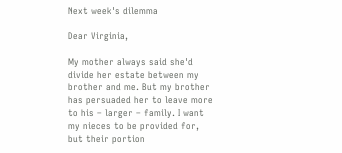Next week's dilemma

Dear Virginia,

My mother always said she'd divide her estate between my brother and me. But my brother has persuaded her to leave more to his – larger – family. I want my nieces to be provided for, but their portion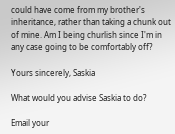could have come from my brother's inheritance, rather than taking a chunk out of mine. Am I being churlish since I'm in any case going to be comfortably off?

Yours sincerely, Saskia

What would you advise Saskia to do?

Email your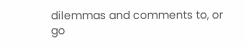dilemmas and comments to, or go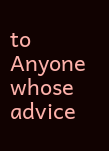to Anyone whose advice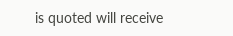is quoted will receive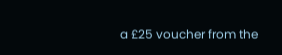a £25 voucher from the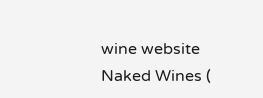wine website Naked Wines (